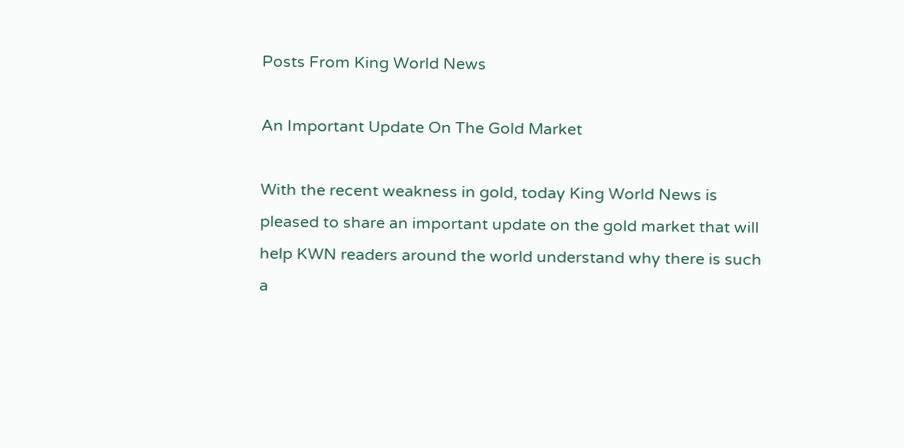Posts From King World News

An Important Update On The Gold Market

With the recent weakness in gold, today King World News is pleased to share an important update on the gold market that will help KWN readers around the world understand why there is such a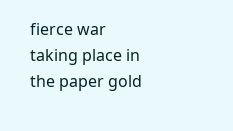fierce war taking place in the paper gold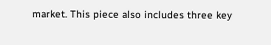market. This piece also includes three key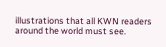illustrations that all KWN readers around the world must see.